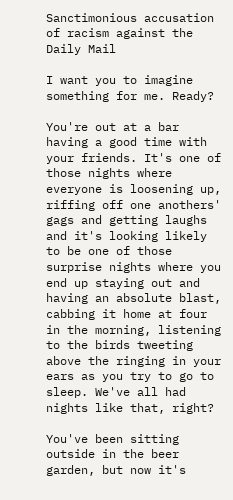Sanctimonious accusation of racism against the Daily Mail

I want you to imagine something for me. Ready?

You're out at a bar having a good time with your friends. It's one of those nights where everyone is loosening up, riffing off one anothers' gags and getting laughs and it's looking likely to be one of those surprise nights where you end up staying out and having an absolute blast, cabbing it home at four in the morning, listening to the birds tweeting above the ringing in your ears as you try to go to sleep. We've all had nights like that, right?

You've been sitting outside in the beer garden, but now it's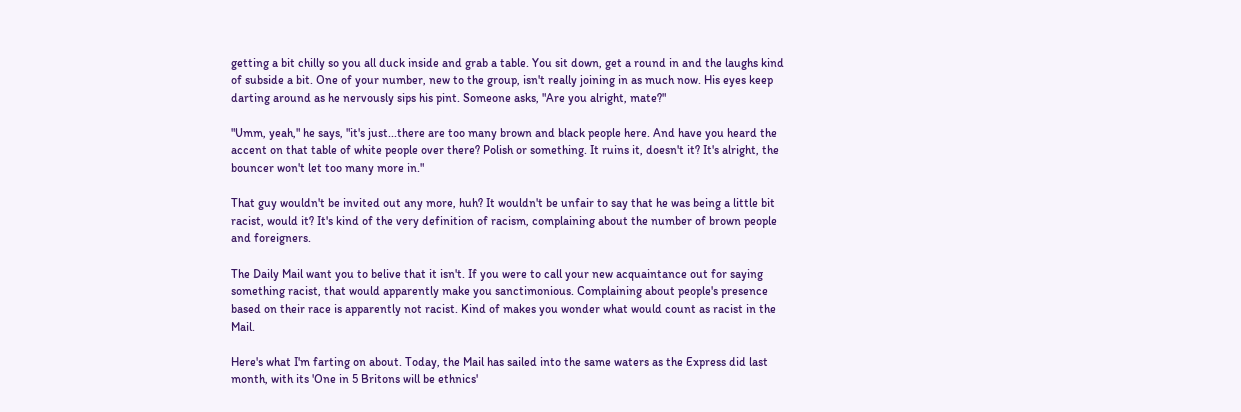getting a bit chilly so you all duck inside and grab a table. You sit down, get a round in and the laughs kind of subside a bit. One of your number, new to the group, isn't really joining in as much now. His eyes keep darting around as he nervously sips his pint. Someone asks, "Are you alright, mate?"

"Umm, yeah," he says, "it's just...there are too many brown and black people here. And have you heard the accent on that table of white people over there? Polish or something. It ruins it, doesn't it? It's alright, the bouncer won't let too many more in."

That guy wouldn't be invited out any more, huh? It wouldn't be unfair to say that he was being a little bit racist, would it? It's kind of the very definition of racism, complaining about the number of brown people and foreigners.

The Daily Mail want you to belive that it isn't. If you were to call your new acquaintance out for saying something racist, that would apparently make you sanctimonious. Complaining about people's presence based on their race is apparently not racist. Kind of makes you wonder what would count as racist in the Mail.

Here's what I'm farting on about. Today, the Mail has sailed into the same waters as the Express did last month, with its 'One in 5 Britons will be ethnics'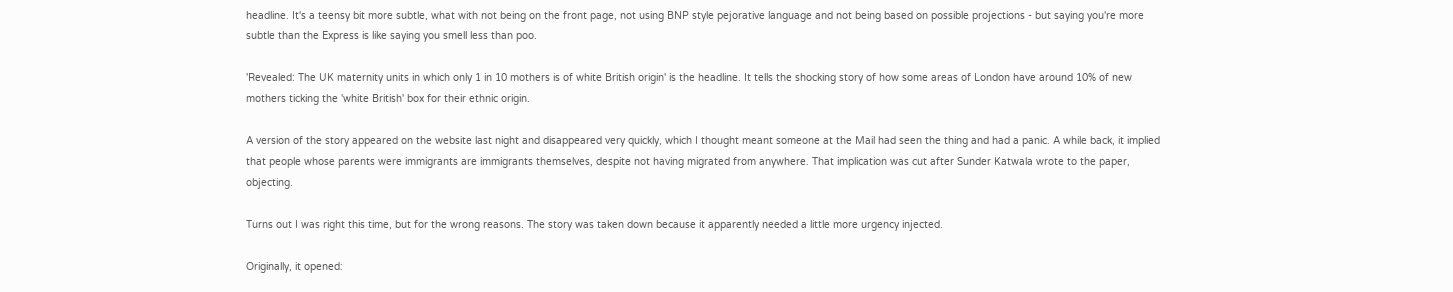headline. It's a teensy bit more subtle, what with not being on the front page, not using BNP style pejorative language and not being based on possible projections - but saying you're more subtle than the Express is like saying you smell less than poo.

'Revealed: The UK maternity units in which only 1 in 10 mothers is of white British origin' is the headline. It tells the shocking story of how some areas of London have around 10% of new mothers ticking the 'white British' box for their ethnic origin.

A version of the story appeared on the website last night and disappeared very quickly, which I thought meant someone at the Mail had seen the thing and had a panic. A while back, it implied that people whose parents were immigrants are immigrants themselves, despite not having migrated from anywhere. That implication was cut after Sunder Katwala wrote to the paper, objecting.

Turns out I was right this time, but for the wrong reasons. The story was taken down because it apparently needed a little more urgency injected.

Originally, it opened: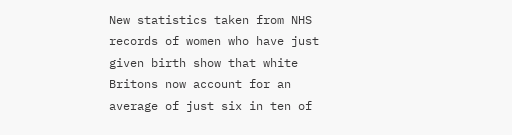New statistics taken from NHS records of women who have just given birth show that white Britons now account for an average of just six in ten of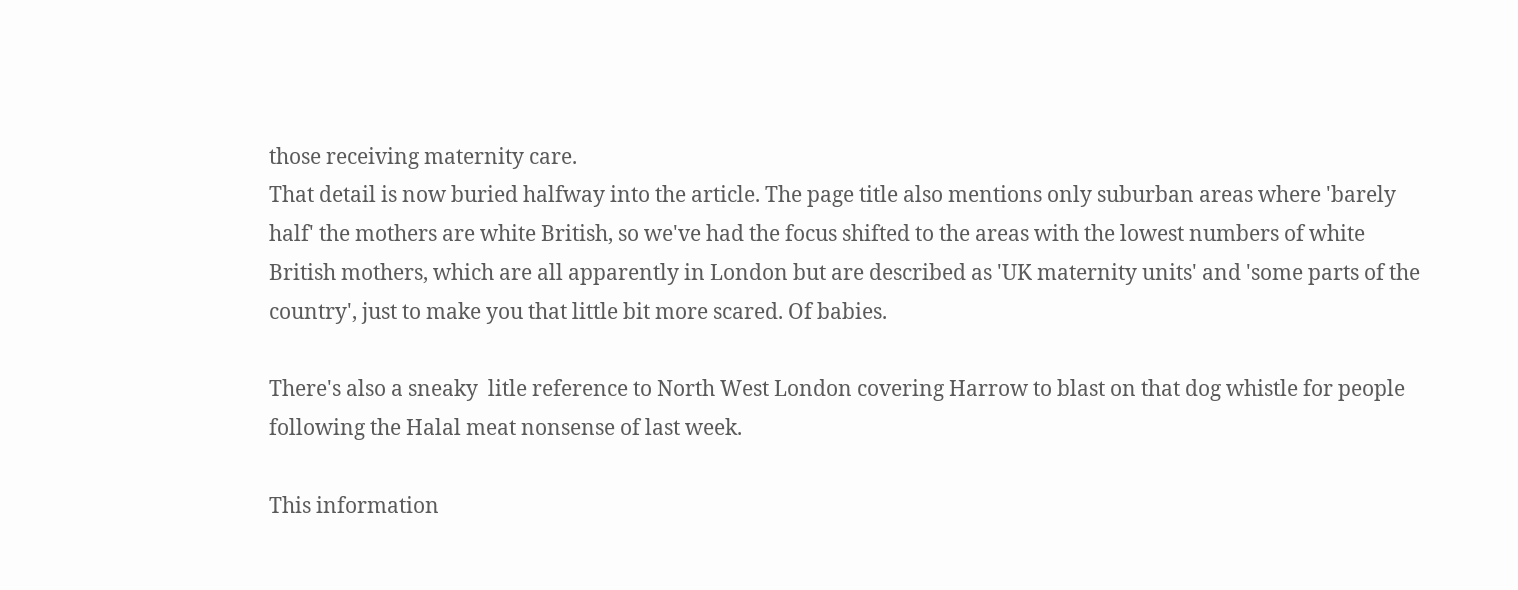those receiving maternity care.
That detail is now buried halfway into the article. The page title also mentions only suburban areas where 'barely half' the mothers are white British, so we've had the focus shifted to the areas with the lowest numbers of white British mothers, which are all apparently in London but are described as 'UK maternity units' and 'some parts of the country', just to make you that little bit more scared. Of babies.

There's also a sneaky  litle reference to North West London covering Harrow to blast on that dog whistle for people following the Halal meat nonsense of last week.

This information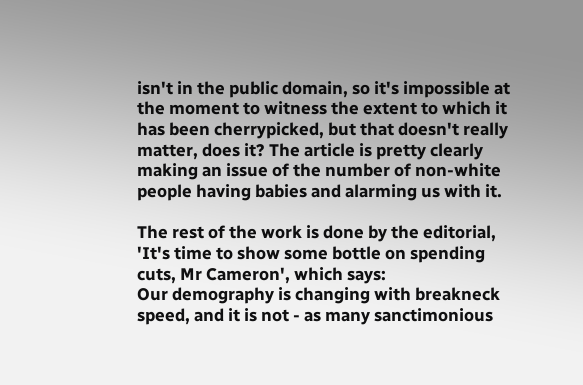isn't in the public domain, so it's impossible at the moment to witness the extent to which it has been cherrypicked, but that doesn't really matter, does it? The article is pretty clearly making an issue of the number of non-white people having babies and alarming us with it.

The rest of the work is done by the editorial, 'It's time to show some bottle on spending cuts, Mr Cameron', which says:
Our demography is changing with breakneck speed, and it is not - as many sanctimonious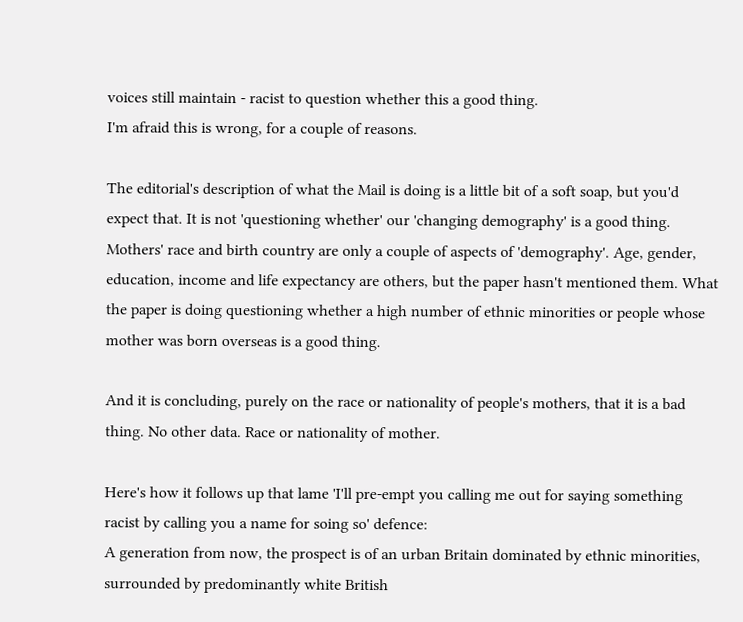voices still maintain - racist to question whether this a good thing.
I'm afraid this is wrong, for a couple of reasons.

The editorial's description of what the Mail is doing is a little bit of a soft soap, but you'd expect that. It is not 'questioning whether' our 'changing demography' is a good thing. Mothers' race and birth country are only a couple of aspects of 'demography'. Age, gender, education, income and life expectancy are others, but the paper hasn't mentioned them. What the paper is doing questioning whether a high number of ethnic minorities or people whose mother was born overseas is a good thing.

And it is concluding, purely on the race or nationality of people's mothers, that it is a bad thing. No other data. Race or nationality of mother.

Here's how it follows up that lame 'I'll pre-empt you calling me out for saying something racist by calling you a name for soing so' defence:
A generation from now, the prospect is of an urban Britain dominated by ethnic minorities, surrounded by predominantly white British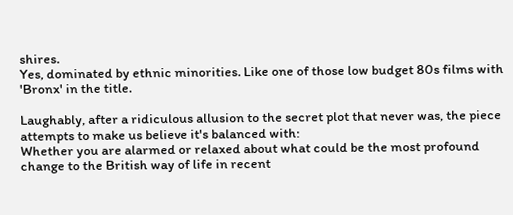shires.
Yes, dominated by ethnic minorities. Like one of those low budget 80s films with 'Bronx' in the title.

Laughably, after a ridiculous allusion to the secret plot that never was, the piece attempts to make us believe it's balanced with:
Whether you are alarmed or relaxed about what could be the most profound change to the British way of life in recent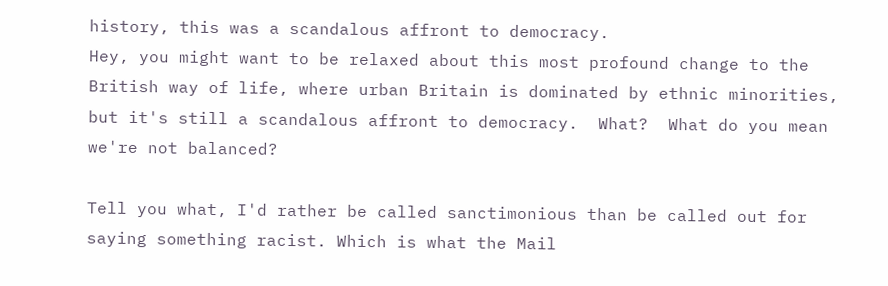history, this was a scandalous affront to democracy.
Hey, you might want to be relaxed about this most profound change to the British way of life, where urban Britain is dominated by ethnic minorities, but it's still a scandalous affront to democracy.  What?  What do you mean we're not balanced?

Tell you what, I'd rather be called sanctimonious than be called out for saying something racist. Which is what the Mail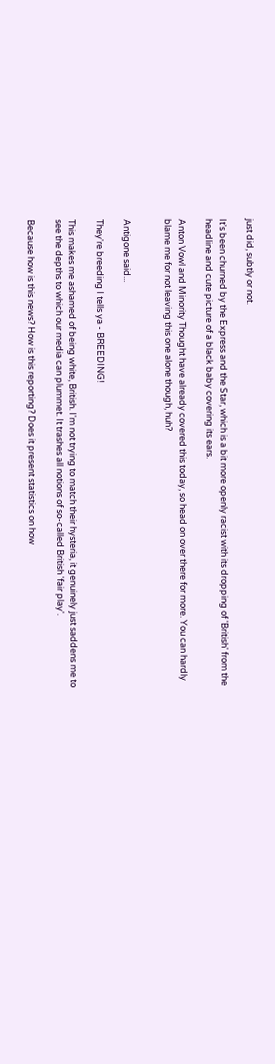just did, subtly or not.

It's been churned by the Express and the Star, which is a bit more openly racist with its dropping of 'British' from the headline and cute picture of a black baby covering its ears.

Anton Vowl and Minority Thought have already covered this today, so head on over there for more. You can hardly blame me for not leaving this one alone though, huh?


Antigone said...

They're breeding I tells ya - BREEDING!

This makes me ashamed of being white, British. I'm not trying to match their hysteria, it genuinely just saddens me to see the depths to which our media can plummet. It trashes all notions of so-called British 'fair play'.

Because how is this news? How is this reporting? Does it present statistics on how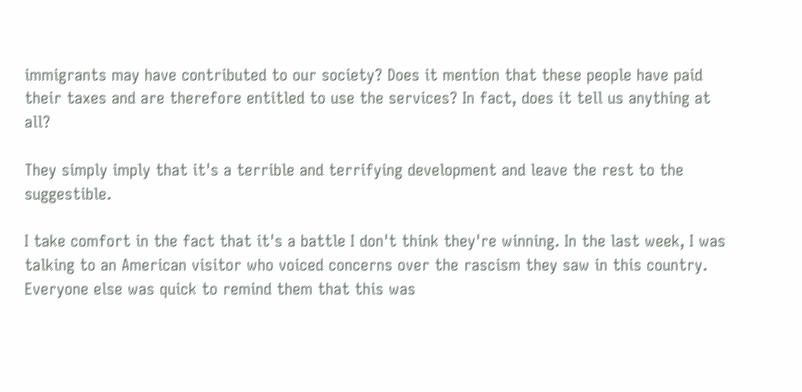immigrants may have contributed to our society? Does it mention that these people have paid their taxes and are therefore entitled to use the services? In fact, does it tell us anything at all?

They simply imply that it's a terrible and terrifying development and leave the rest to the suggestible.

I take comfort in the fact that it's a battle I don't think they're winning. In the last week, I was talking to an American visitor who voiced concerns over the rascism they saw in this country. Everyone else was quick to remind them that this was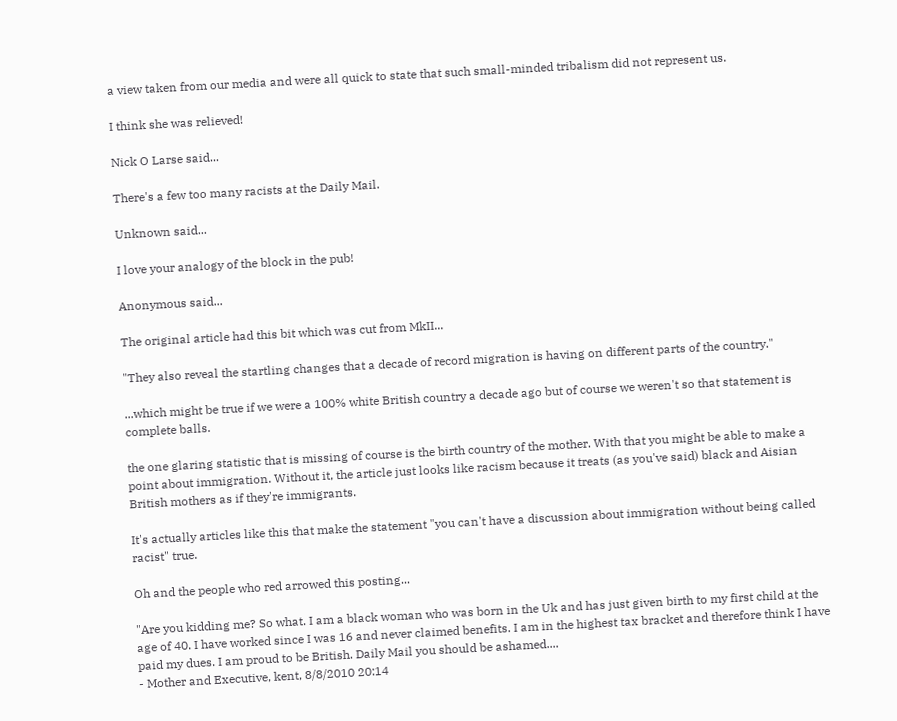a view taken from our media and were all quick to state that such small-minded tribalism did not represent us.

I think she was relieved!

Nick O Larse said...

There's a few too many racists at the Daily Mail.

Unknown said...

I love your analogy of the block in the pub!

Anonymous said...

The original article had this bit which was cut from MkII...

"They also reveal the startling changes that a decade of record migration is having on different parts of the country."

...which might be true if we were a 100% white British country a decade ago but of course we weren't so that statement is complete balls.

the one glaring statistic that is missing of course is the birth country of the mother. With that you might be able to make a point about immigration. Without it, the article just looks like racism because it treats (as you've said) black and Aisian British mothers as if they're immigrants.

It's actually articles like this that make the statement "you can't have a discussion about immigration without being called racist" true.

Oh and the people who red arrowed this posting...

"Are you kidding me? So what. I am a black woman who was born in the Uk and has just given birth to my first child at the age of 40. I have worked since I was 16 and never claimed benefits. I am in the highest tax bracket and therefore think I have paid my dues. I am proud to be British. Daily Mail you should be ashamed....
- Mother and Executive, kent, 8/8/2010 20:14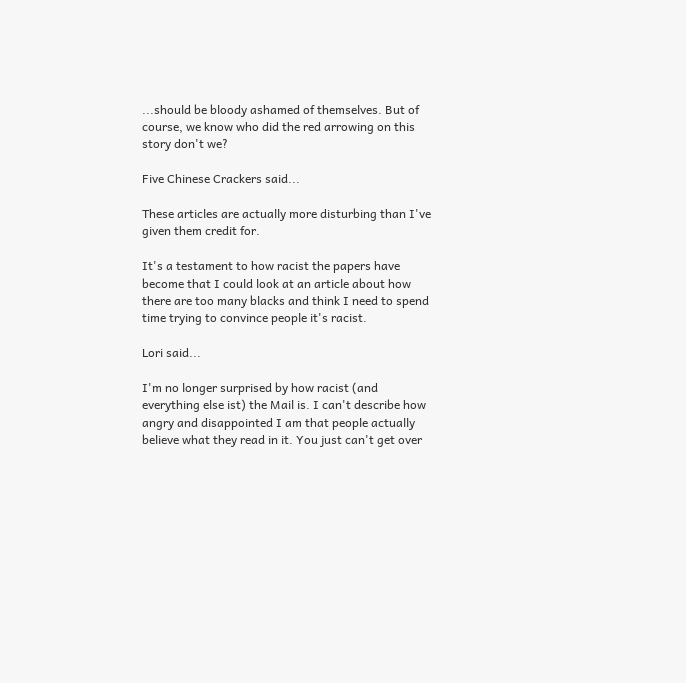...should be bloody ashamed of themselves. But of course, we know who did the red arrowing on this story don't we?

Five Chinese Crackers said...

These articles are actually more disturbing than I've given them credit for.

It's a testament to how racist the papers have become that I could look at an article about how there are too many blacks and think I need to spend time trying to convince people it's racist.

Lori said...

I'm no longer surprised by how racist (and everything else ist) the Mail is. I can't describe how angry and disappointed I am that people actually believe what they read in it. You just can't get over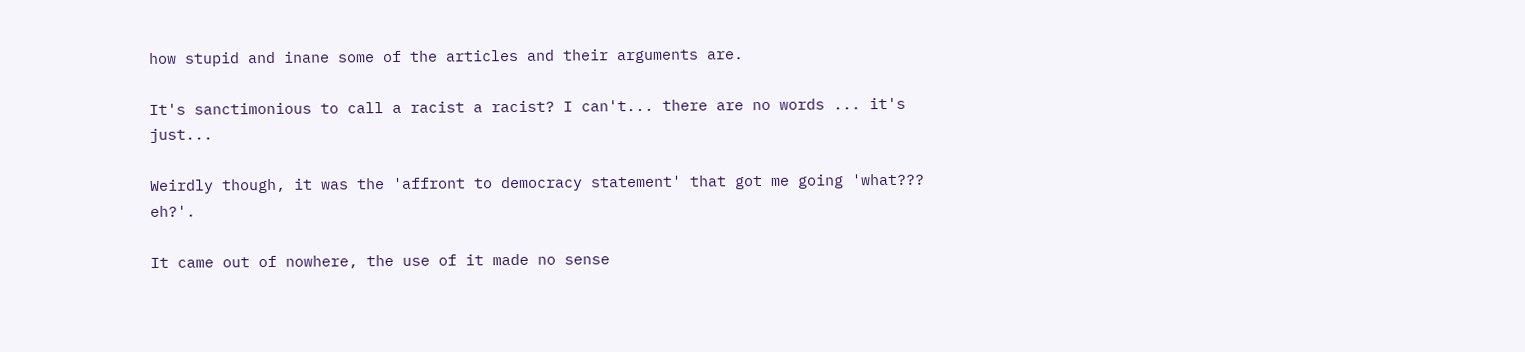how stupid and inane some of the articles and their arguments are.

It's sanctimonious to call a racist a racist? I can't... there are no words ... it's just...

Weirdly though, it was the 'affront to democracy statement' that got me going 'what??? eh?'.

It came out of nowhere, the use of it made no sense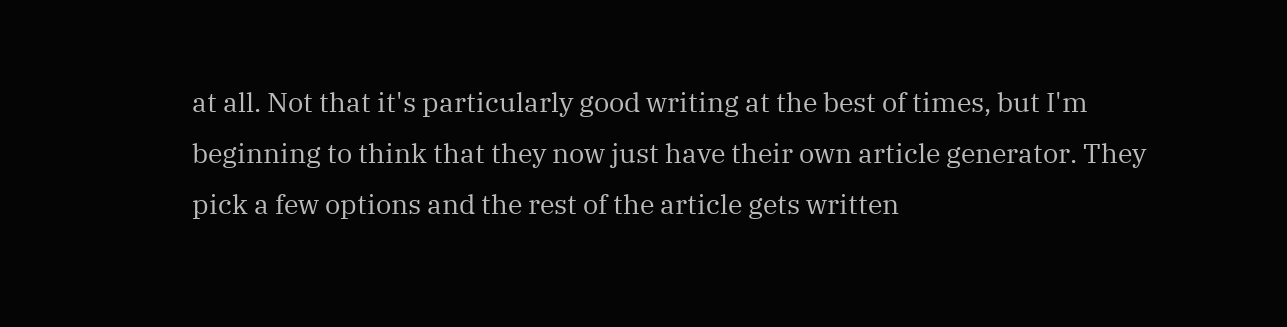at all. Not that it's particularly good writing at the best of times, but I'm beginning to think that they now just have their own article generator. They pick a few options and the rest of the article gets written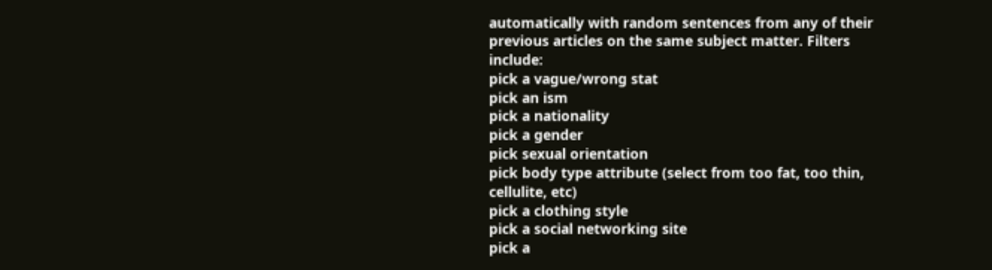automatically with random sentences from any of their previous articles on the same subject matter. Filters include:
pick a vague/wrong stat
pick an ism
pick a nationality
pick a gender
pick sexual orientation
pick body type attribute (select from too fat, too thin, cellulite, etc)
pick a clothing style
pick a social networking site
pick a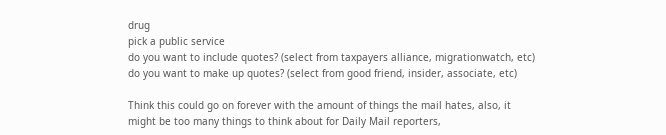drug
pick a public service
do you want to include quotes? (select from taxpayers alliance, migrationwatch, etc)
do you want to make up quotes? (select from good friend, insider, associate, etc)

Think this could go on forever with the amount of things the mail hates, also, it might be too many things to think about for Daily Mail reporters,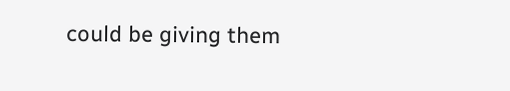could be giving them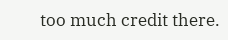too much credit there.